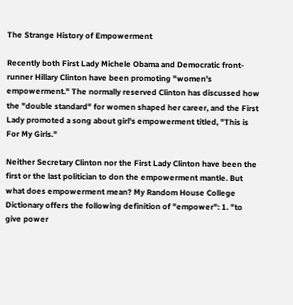The Strange History of Empowerment

Recently both First Lady Michele Obama and Democratic front-runner Hillary Clinton have been promoting "women's empowerment." The normally reserved Clinton has discussed how the "double standard" for women shaped her career, and the First Lady promoted a song about girl's empowerment titled, "This is For My Girls."

Neither Secretary Clinton nor the First Lady Clinton have been the first or the last politician to don the empowerment mantle. But what does empowerment mean? My Random House College Dictionary offers the following definition of "empower": 1. "to give power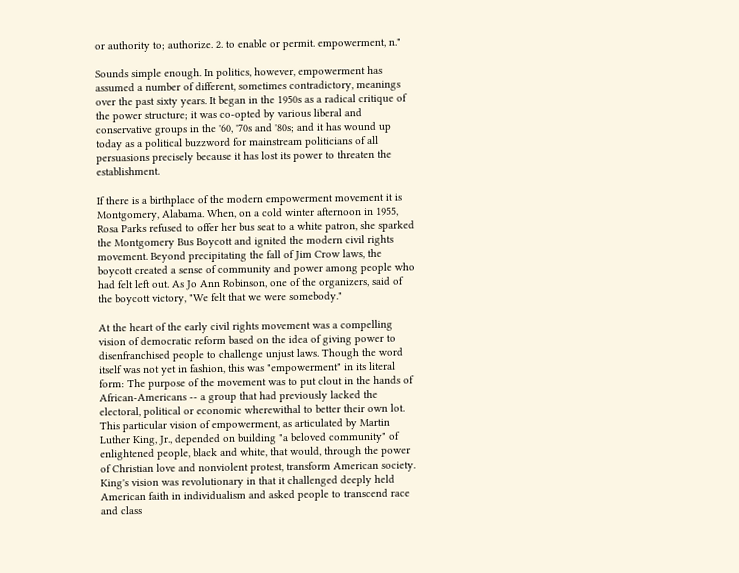or authority to; authorize. 2. to enable or permit. empowerment, n."

Sounds simple enough. In politics, however, empowerment has assumed a number of different, sometimes contradictory, meanings over the past sixty years. It began in the 1950s as a radical critique of the power structure; it was co-opted by various liberal and conservative groups in the '60, '70s and '80s; and it has wound up today as a political buzzword for mainstream politicians of all persuasions precisely because it has lost its power to threaten the establishment.

If there is a birthplace of the modern empowerment movement it is Montgomery, Alabama. When, on a cold winter afternoon in 1955, Rosa Parks refused to offer her bus seat to a white patron, she sparked the Montgomery Bus Boycott and ignited the modern civil rights movement. Beyond precipitating the fall of Jim Crow laws, the boycott created a sense of community and power among people who had felt left out. As Jo Ann Robinson, one of the organizers, said of the boycott victory, "We felt that we were somebody."

At the heart of the early civil rights movement was a compelling vision of democratic reform based on the idea of giving power to disenfranchised people to challenge unjust laws. Though the word itself was not yet in fashion, this was "empowerment" in its literal form: The purpose of the movement was to put clout in the hands of African-Americans -- a group that had previously lacked the electoral, political or economic wherewithal to better their own lot. This particular vision of empowerment, as articulated by Martin Luther King, Jr., depended on building "a beloved community" of enlightened people, black and white, that would, through the power of Christian love and nonviolent protest, transform American society. King's vision was revolutionary in that it challenged deeply held American faith in individualism and asked people to transcend race and class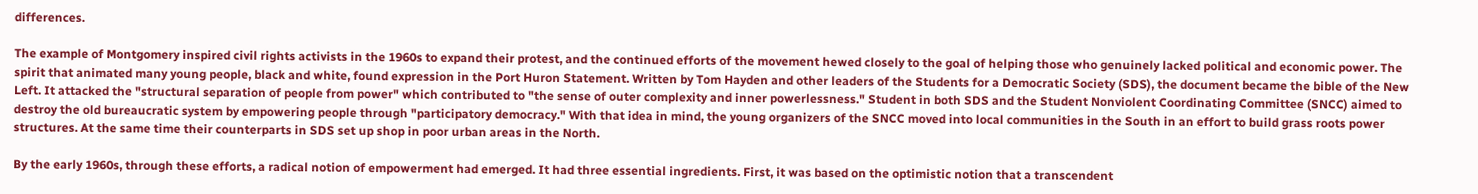differences.

The example of Montgomery inspired civil rights activists in the 1960s to expand their protest, and the continued efforts of the movement hewed closely to the goal of helping those who genuinely lacked political and economic power. The spirit that animated many young people, black and white, found expression in the Port Huron Statement. Written by Tom Hayden and other leaders of the Students for a Democratic Society (SDS), the document became the bible of the New Left. It attacked the "structural separation of people from power" which contributed to "the sense of outer complexity and inner powerlessness." Student in both SDS and the Student Nonviolent Coordinating Committee (SNCC) aimed to destroy the old bureaucratic system by empowering people through "participatory democracy." With that idea in mind, the young organizers of the SNCC moved into local communities in the South in an effort to build grass roots power structures. At the same time their counterparts in SDS set up shop in poor urban areas in the North.

By the early 1960s, through these efforts, a radical notion of empowerment had emerged. It had three essential ingredients. First, it was based on the optimistic notion that a transcendent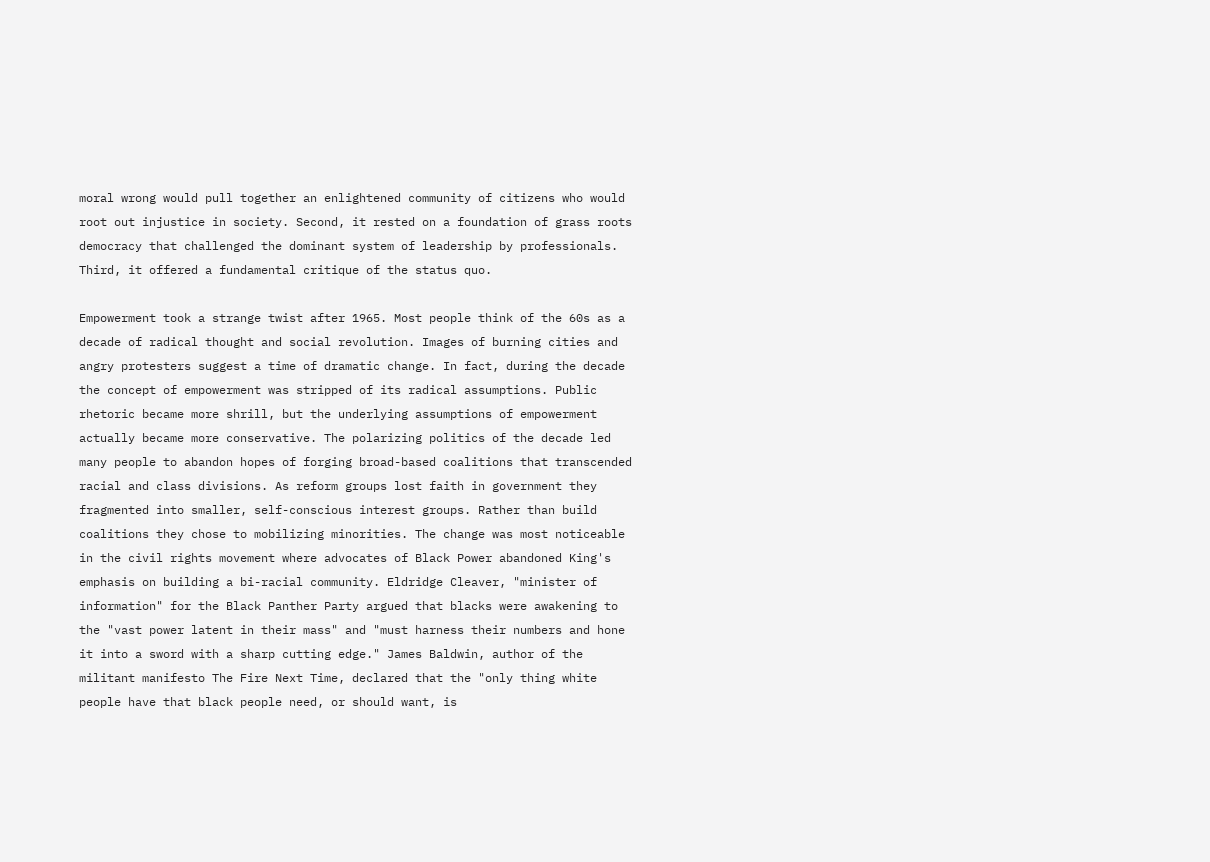moral wrong would pull together an enlightened community of citizens who would root out injustice in society. Second, it rested on a foundation of grass roots democracy that challenged the dominant system of leadership by professionals. Third, it offered a fundamental critique of the status quo.

Empowerment took a strange twist after 1965. Most people think of the 60s as a decade of radical thought and social revolution. Images of burning cities and angry protesters suggest a time of dramatic change. In fact, during the decade the concept of empowerment was stripped of its radical assumptions. Public rhetoric became more shrill, but the underlying assumptions of empowerment actually became more conservative. The polarizing politics of the decade led many people to abandon hopes of forging broad-based coalitions that transcended racial and class divisions. As reform groups lost faith in government they fragmented into smaller, self-conscious interest groups. Rather than build coalitions they chose to mobilizing minorities. The change was most noticeable in the civil rights movement where advocates of Black Power abandoned King's emphasis on building a bi-racial community. Eldridge Cleaver, "minister of information" for the Black Panther Party argued that blacks were awakening to the "vast power latent in their mass" and "must harness their numbers and hone it into a sword with a sharp cutting edge." James Baldwin, author of the militant manifesto The Fire Next Time, declared that the "only thing white people have that black people need, or should want, is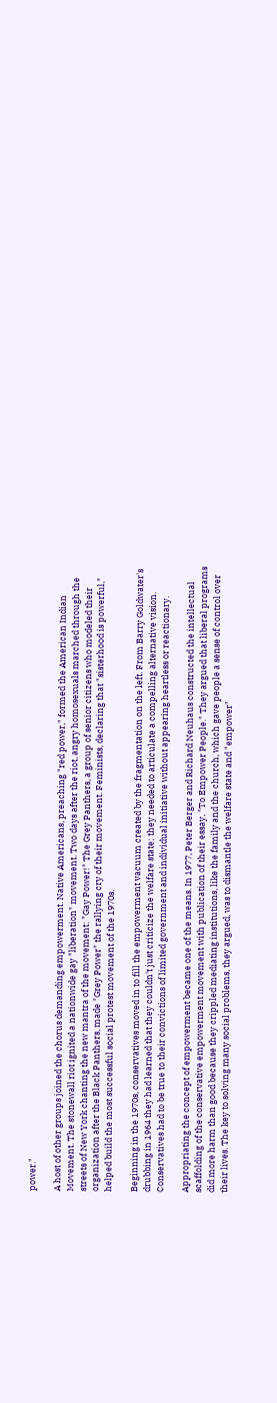power."

A host of other groups joined the chorus demanding empowerment. Native Americans, preaching "red power," formed the American Indian Movement. The stonewall riot ignited a nationwide gay "liberation" movement. Two days after the riot, angry homosexuals marched through the streets of New York chanting the new mantra of the movement: "Gay Power!" The Grey Panthers, a group of senior citizens who modeled their organization after the Black Panthers, made "Grey Power" the rallying cry of their movement. Feminists, declaring that "sisterhood is powerful," helped build the most successful social protest movement of the 1970s.

Beginning in the 1970s, conservatives moved in to fill the empowerment vacuum created by the fragmentation on the left. From Barry Goldwater's drubbing in 1964 they had learned that they couldn't just criticize the welfare state; they needed to articulate a compelling alternative vision. Conservatives had to be true to their convictions of limited government and individual initiative without appearing heartless or reactionary.

Appropriating the concept of empowerment became one of the means. In 1977, Peter Berger and Richard Neuhaus constructed the intellectual scaffolding of the conservative empowerment movement with publication of their essay, "To Empower People." They argued that liberal programs did more harm than good because they crippled mediating institutions, like the family and the church, which gave people a sense of control over their lives. The key to solving many social problems, they argued, was to dismantle the welfare state and "empower"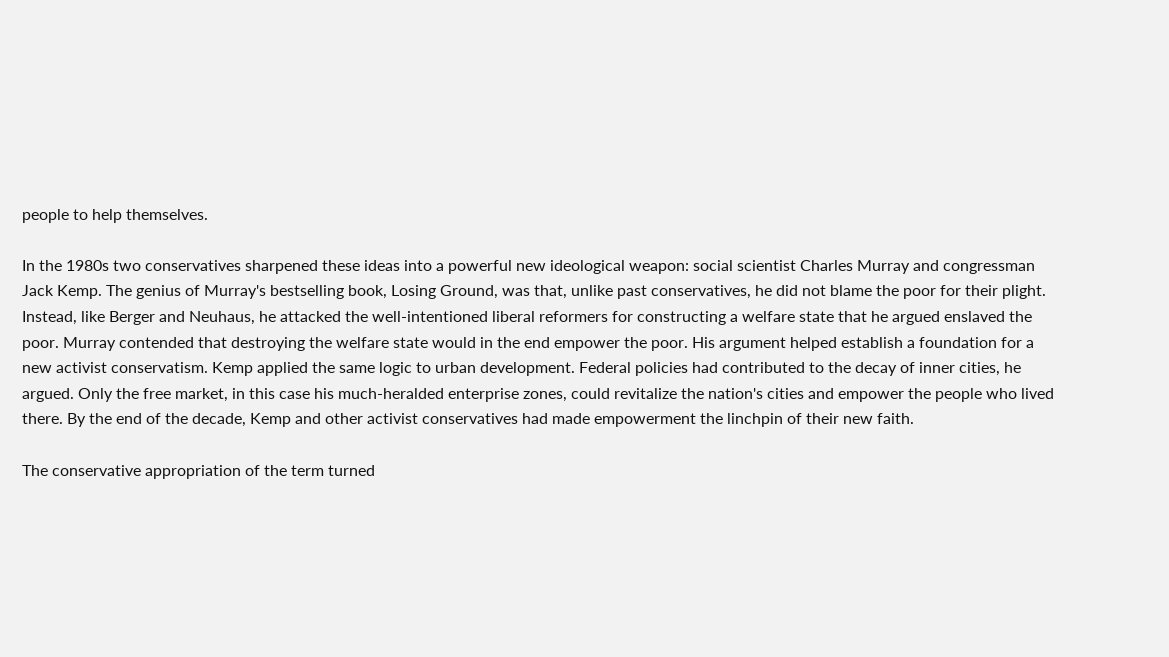people to help themselves.

In the 1980s two conservatives sharpened these ideas into a powerful new ideological weapon: social scientist Charles Murray and congressman Jack Kemp. The genius of Murray's bestselling book, Losing Ground, was that, unlike past conservatives, he did not blame the poor for their plight. Instead, like Berger and Neuhaus, he attacked the well-intentioned liberal reformers for constructing a welfare state that he argued enslaved the poor. Murray contended that destroying the welfare state would in the end empower the poor. His argument helped establish a foundation for a new activist conservatism. Kemp applied the same logic to urban development. Federal policies had contributed to the decay of inner cities, he argued. Only the free market, in this case his much-heralded enterprise zones, could revitalize the nation's cities and empower the people who lived there. By the end of the decade, Kemp and other activist conservatives had made empowerment the linchpin of their new faith.

The conservative appropriation of the term turned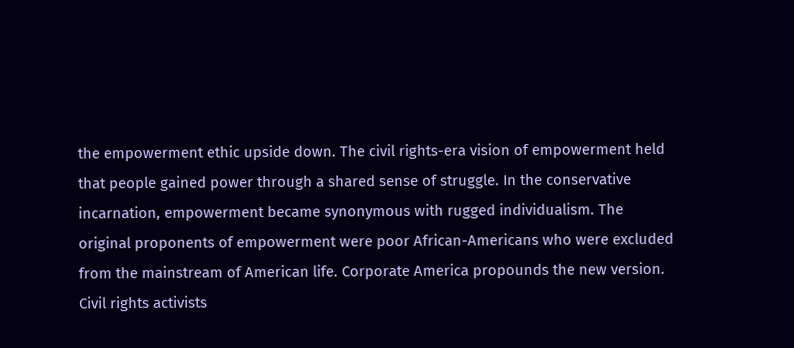the empowerment ethic upside down. The civil rights-era vision of empowerment held that people gained power through a shared sense of struggle. In the conservative incarnation, empowerment became synonymous with rugged individualism. The original proponents of empowerment were poor African-Americans who were excluded from the mainstream of American life. Corporate America propounds the new version. Civil rights activists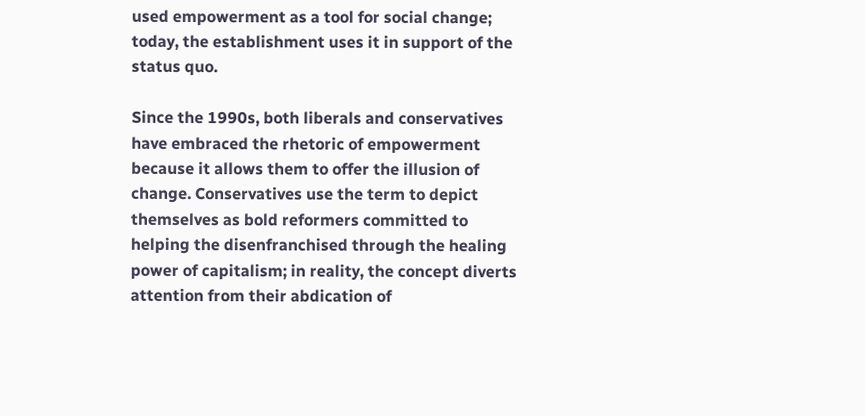used empowerment as a tool for social change; today, the establishment uses it in support of the status quo.

Since the 1990s, both liberals and conservatives have embraced the rhetoric of empowerment because it allows them to offer the illusion of change. Conservatives use the term to depict themselves as bold reformers committed to helping the disenfranchised through the healing power of capitalism; in reality, the concept diverts attention from their abdication of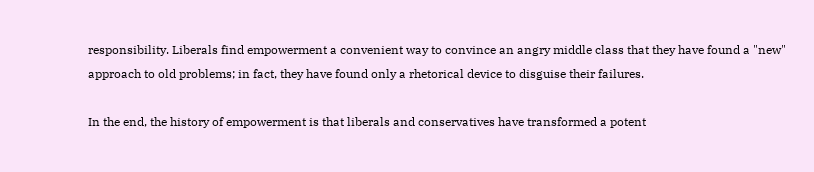responsibility. Liberals find empowerment a convenient way to convince an angry middle class that they have found a "new" approach to old problems; in fact, they have found only a rhetorical device to disguise their failures.

In the end, the history of empowerment is that liberals and conservatives have transformed a potent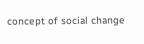concept of social change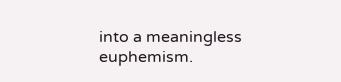into a meaningless euphemism.